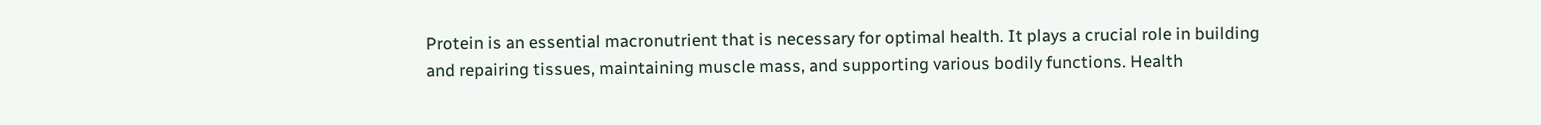Protein is an essential macronutrient that is necessary for optimal health. It plays a crucial role in building and repairing tissues, maintaining muscle mass, and supporting various bodily functions. Health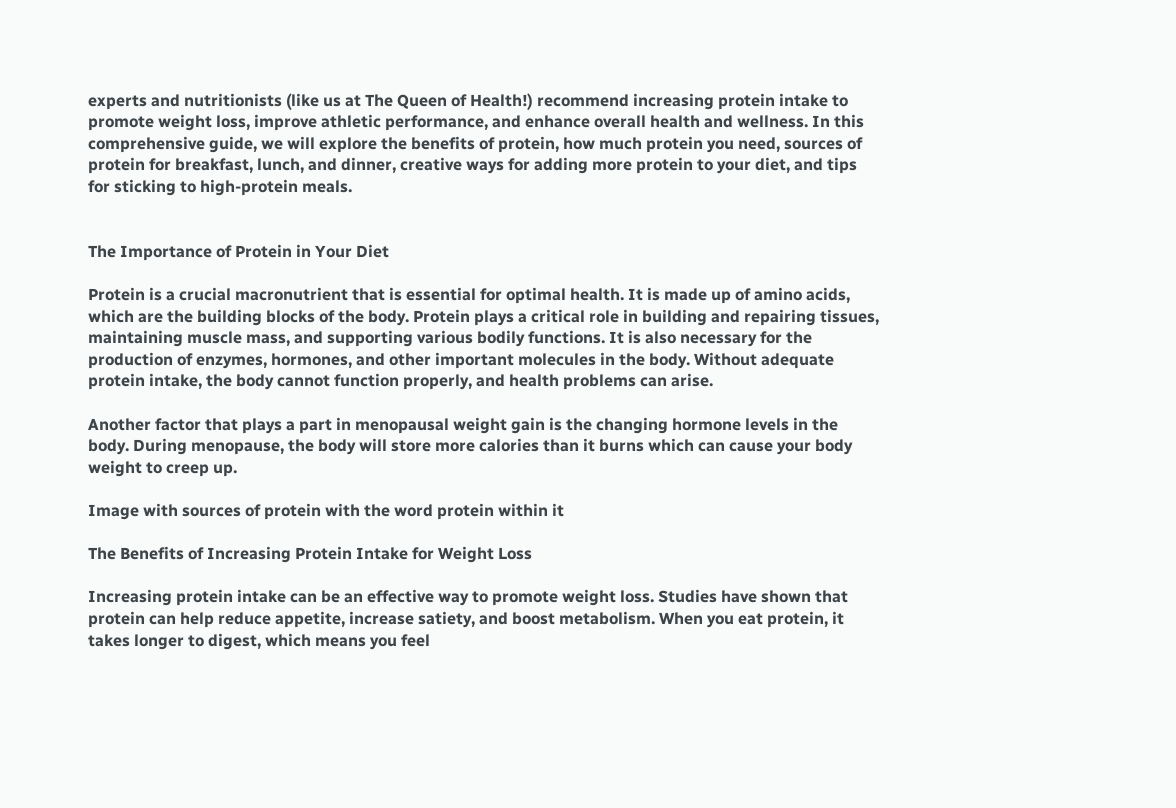experts and nutritionists (like us at The Queen of Health!) recommend increasing protein intake to promote weight loss, improve athletic performance, and enhance overall health and wellness. In this comprehensive guide, we will explore the benefits of protein, how much protein you need, sources of protein for breakfast, lunch, and dinner, creative ways for adding more protein to your diet, and tips for sticking to high-protein meals.


The Importance of Protein in Your Diet

Protein is a crucial macronutrient that is essential for optimal health. It is made up of amino acids, which are the building blocks of the body. Protein plays a critical role in building and repairing tissues, maintaining muscle mass, and supporting various bodily functions. It is also necessary for the production of enzymes, hormones, and other important molecules in the body. Without adequate protein intake, the body cannot function properly, and health problems can arise.

Another factor that plays a part in menopausal weight gain is the changing hormone levels in the body. During menopause, the body will store more calories than it burns which can cause your body weight to creep up.

Image with sources of protein with the word protein within it

The Benefits of Increasing Protein Intake for Weight Loss

Increasing protein intake can be an effective way to promote weight loss. Studies have shown that protein can help reduce appetite, increase satiety, and boost metabolism. When you eat protein, it takes longer to digest, which means you feel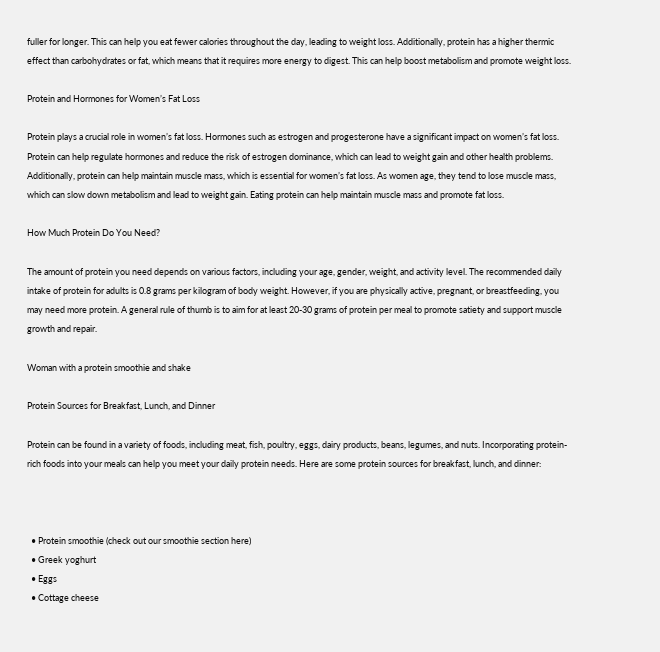fuller for longer. This can help you eat fewer calories throughout the day, leading to weight loss. Additionally, protein has a higher thermic effect than carbohydrates or fat, which means that it requires more energy to digest. This can help boost metabolism and promote weight loss.

Protein and Hormones for Women’s Fat Loss

Protein plays a crucial role in women’s fat loss. Hormones such as estrogen and progesterone have a significant impact on women’s fat loss. Protein can help regulate hormones and reduce the risk of estrogen dominance, which can lead to weight gain and other health problems. Additionally, protein can help maintain muscle mass, which is essential for women’s fat loss. As women age, they tend to lose muscle mass, which can slow down metabolism and lead to weight gain. Eating protein can help maintain muscle mass and promote fat loss.

How Much Protein Do You Need?

The amount of protein you need depends on various factors, including your age, gender, weight, and activity level. The recommended daily intake of protein for adults is 0.8 grams per kilogram of body weight. However, if you are physically active, pregnant, or breastfeeding, you may need more protein. A general rule of thumb is to aim for at least 20-30 grams of protein per meal to promote satiety and support muscle growth and repair.

Woman with a protein smoothie and shake

Protein Sources for Breakfast, Lunch, and Dinner

Protein can be found in a variety of foods, including meat, fish, poultry, eggs, dairy products, beans, legumes, and nuts. Incorporating protein-rich foods into your meals can help you meet your daily protein needs. Here are some protein sources for breakfast, lunch, and dinner:



  • Protein smoothie (check out our smoothie section here)
  • Greek yoghurt
  • Eggs
  • Cottage cheese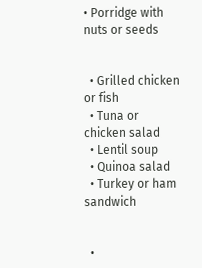• Porridge with nuts or seeds


  • Grilled chicken or fish
  • Tuna or chicken salad
  • Lentil soup
  • Quinoa salad
  • Turkey or ham sandwich


  •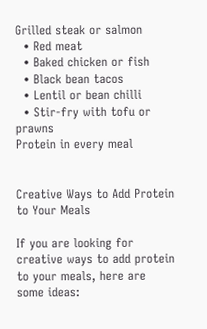Grilled steak or salmon
  • Red meat
  • Baked chicken or fish
  • Black bean tacos
  • Lentil or bean chilli
  • Stir-fry with tofu or prawns
Protein in every meal


Creative Ways to Add Protein to Your Meals

If you are looking for creative ways to add protein to your meals, here are some ideas: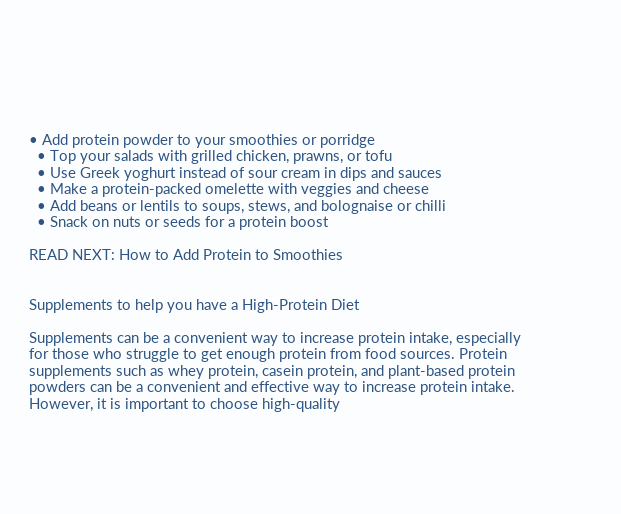• Add protein powder to your smoothies or porridge
  • Top your salads with grilled chicken, prawns, or tofu
  • Use Greek yoghurt instead of sour cream in dips and sauces
  • Make a protein-packed omelette with veggies and cheese
  • Add beans or lentils to soups, stews, and bolognaise or chilli
  • Snack on nuts or seeds for a protein boost

READ NEXT: How to Add Protein to Smoothies


Supplements to help you have a High-Protein Diet

Supplements can be a convenient way to increase protein intake, especially for those who struggle to get enough protein from food sources. Protein supplements such as whey protein, casein protein, and plant-based protein powders can be a convenient and effective way to increase protein intake. However, it is important to choose high-quality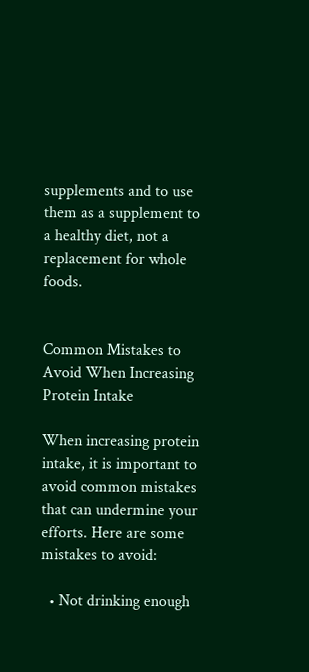supplements and to use them as a supplement to a healthy diet, not a replacement for whole foods.


Common Mistakes to Avoid When Increasing Protein Intake

When increasing protein intake, it is important to avoid common mistakes that can undermine your efforts. Here are some mistakes to avoid:

  • Not drinking enough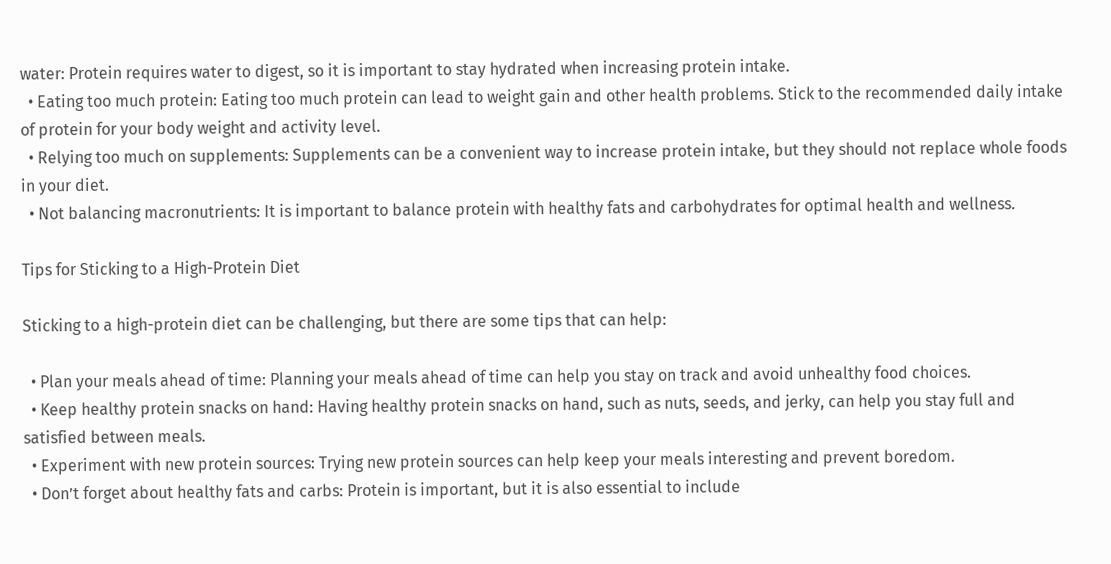water: Protein requires water to digest, so it is important to stay hydrated when increasing protein intake.
  • Eating too much protein: Eating too much protein can lead to weight gain and other health problems. Stick to the recommended daily intake of protein for your body weight and activity level.
  • Relying too much on supplements: Supplements can be a convenient way to increase protein intake, but they should not replace whole foods in your diet.
  • Not balancing macronutrients: It is important to balance protein with healthy fats and carbohydrates for optimal health and wellness.

Tips for Sticking to a High-Protein Diet

Sticking to a high-protein diet can be challenging, but there are some tips that can help:

  • Plan your meals ahead of time: Planning your meals ahead of time can help you stay on track and avoid unhealthy food choices.
  • Keep healthy protein snacks on hand: Having healthy protein snacks on hand, such as nuts, seeds, and jerky, can help you stay full and satisfied between meals.
  • Experiment with new protein sources: Trying new protein sources can help keep your meals interesting and prevent boredom.
  • Don’t forget about healthy fats and carbs: Protein is important, but it is also essential to include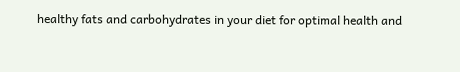healthy fats and carbohydrates in your diet for optimal health and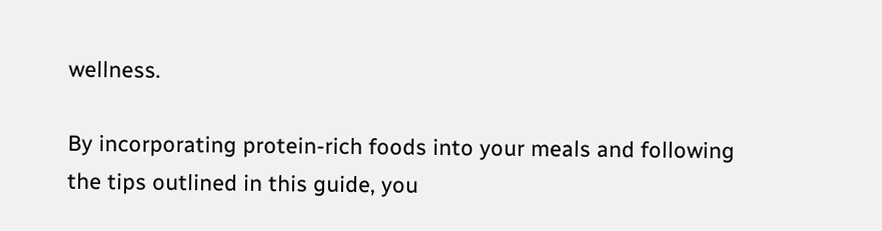wellness.

By incorporating protein-rich foods into your meals and following the tips outlined in this guide, you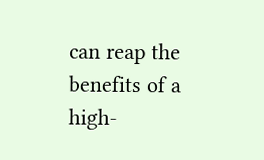can reap the benefits of a high-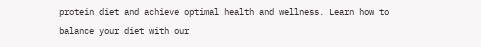protein diet and achieve optimal health and wellness. Learn how to balance your diet with our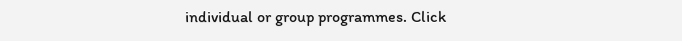individual or group programmes. Click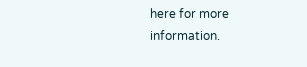here for more information.